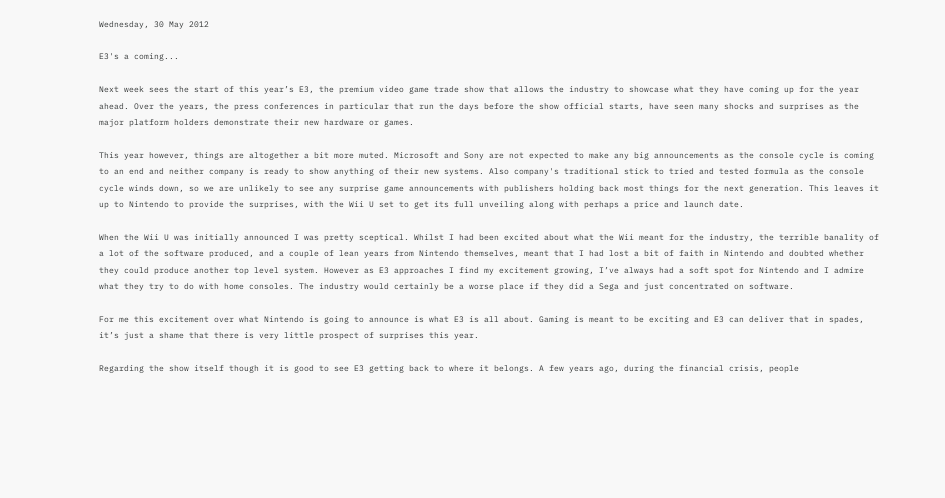Wednesday, 30 May 2012

E3's a coming...

Next week sees the start of this year’s E3, the premium video game trade show that allows the industry to showcase what they have coming up for the year ahead. Over the years, the press conferences in particular that run the days before the show official starts, have seen many shocks and surprises as the major platform holders demonstrate their new hardware or games.

This year however, things are altogether a bit more muted. Microsoft and Sony are not expected to make any big announcements as the console cycle is coming to an end and neither company is ready to show anything of their new systems. Also company's traditional stick to tried and tested formula as the console cycle winds down, so we are unlikely to see any surprise game announcements with publishers holding back most things for the next generation. This leaves it up to Nintendo to provide the surprises, with the Wii U set to get its full unveiling along with perhaps a price and launch date.

When the Wii U was initially announced I was pretty sceptical. Whilst I had been excited about what the Wii meant for the industry, the terrible banality of a lot of the software produced, and a couple of lean years from Nintendo themselves, meant that I had lost a bit of faith in Nintendo and doubted whether they could produce another top level system. However as E3 approaches I find my excitement growing, I’ve always had a soft spot for Nintendo and I admire what they try to do with home consoles. The industry would certainly be a worse place if they did a Sega and just concentrated on software.

For me this excitement over what Nintendo is going to announce is what E3 is all about. Gaming is meant to be exciting and E3 can deliver that in spades, it’s just a shame that there is very little prospect of surprises this year.

Regarding the show itself though it is good to see E3 getting back to where it belongs. A few years ago, during the financial crisis, people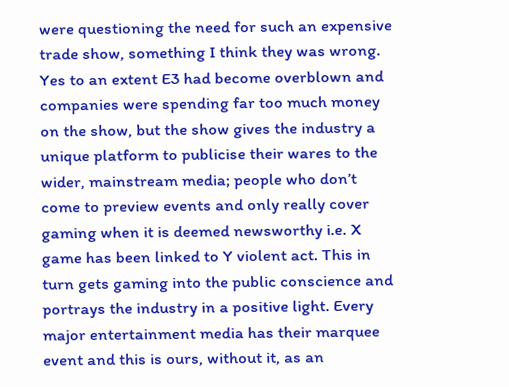were questioning the need for such an expensive trade show, something I think they was wrong. Yes to an extent E3 had become overblown and companies were spending far too much money on the show, but the show gives the industry a unique platform to publicise their wares to the wider, mainstream media; people who don’t come to preview events and only really cover gaming when it is deemed newsworthy i.e. X game has been linked to Y violent act. This in turn gets gaming into the public conscience and portrays the industry in a positive light. Every major entertainment media has their marquee event and this is ours, without it, as an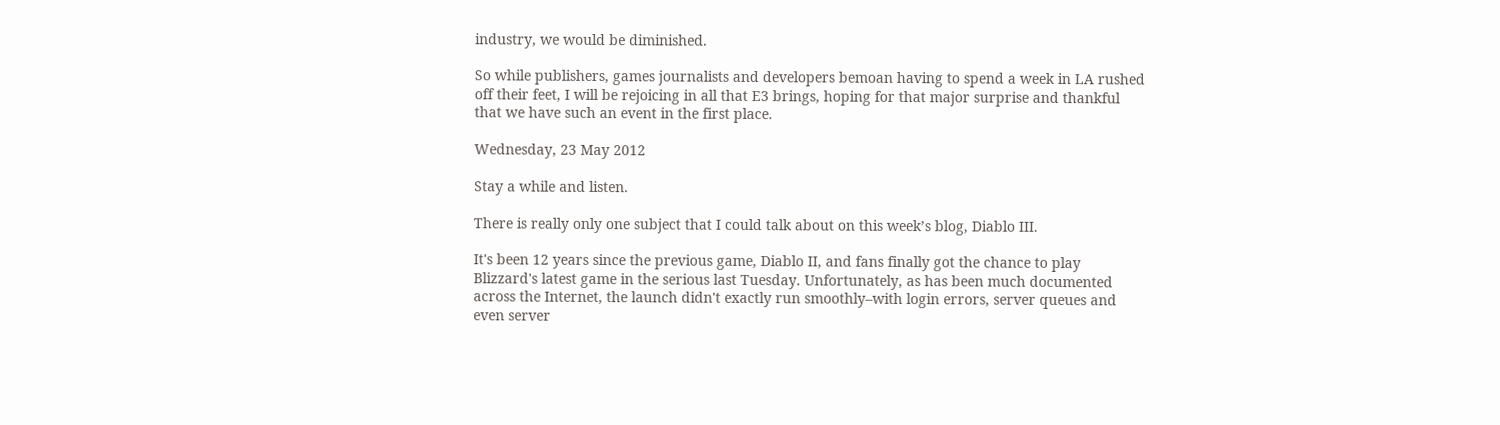industry, we would be diminished.

So while publishers, games journalists and developers bemoan having to spend a week in LA rushed off their feet, I will be rejoicing in all that E3 brings, hoping for that major surprise and thankful that we have such an event in the first place.

Wednesday, 23 May 2012

Stay a while and listen.

There is really only one subject that I could talk about on this week’s blog, Diablo III.

It's been 12 years since the previous game, Diablo II, and fans finally got the chance to play Blizzard's latest game in the serious last Tuesday. Unfortunately, as has been much documented across the Internet, the launch didn't exactly run smoothly–with login errors, server queues and even server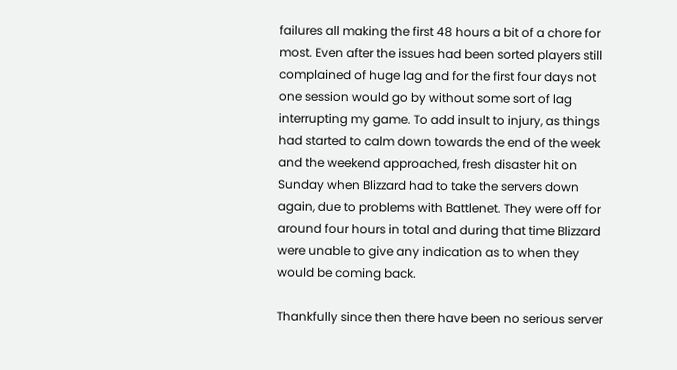failures all making the first 48 hours a bit of a chore for most. Even after the issues had been sorted players still complained of huge lag and for the first four days not one session would go by without some sort of lag interrupting my game. To add insult to injury, as things had started to calm down towards the end of the week and the weekend approached, fresh disaster hit on Sunday when Blizzard had to take the servers down again, due to problems with Battlenet. They were off for around four hours in total and during that time Blizzard were unable to give any indication as to when they would be coming back.

Thankfully since then there have been no serious server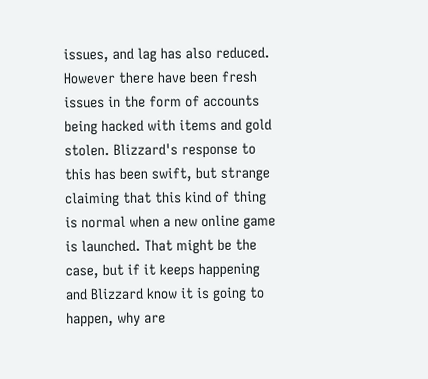issues, and lag has also reduced. However there have been fresh issues in the form of accounts being hacked with items and gold stolen. Blizzard's response to this has been swift, but strange claiming that this kind of thing is normal when a new online game is launched. That might be the case, but if it keeps happening and Blizzard know it is going to happen, why are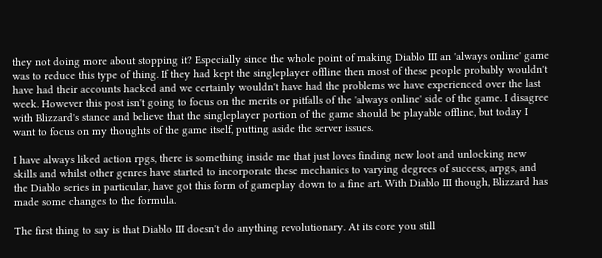they not doing more about stopping it? Especially since the whole point of making Diablo III an 'always online' game was to reduce this type of thing. If they had kept the singleplayer offline then most of these people probably wouldn't have had their accounts hacked and we certainly wouldn't have had the problems we have experienced over the last week. However this post isn't going to focus on the merits or pitfalls of the 'always online' side of the game. I disagree with Blizzard's stance and believe that the singleplayer portion of the game should be playable offline, but today I want to focus on my thoughts of the game itself, putting aside the server issues.

I have always liked action rpgs, there is something inside me that just loves finding new loot and unlocking new skills and whilst other genres have started to incorporate these mechanics to varying degrees of success, arpgs, and the Diablo series in particular, have got this form of gameplay down to a fine art. With Diablo III though, Blizzard has made some changes to the formula.

The first thing to say is that Diablo III doesn't do anything revolutionary. At its core you still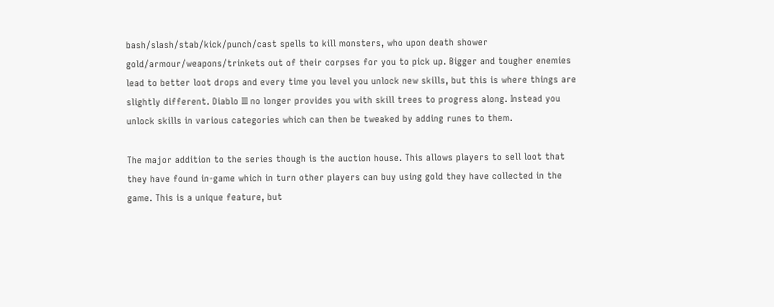bash/slash/stab/kick/punch/cast spells to kill monsters, who upon death shower gold/armour/weapons/trinkets out of their corpses for you to pick up. Bigger and tougher enemies lead to better loot drops and every time you level you unlock new skills, but this is where things are slightly different. Diablo III no longer provides you with skill trees to progress along. Instead you unlock skills in various categories which can then be tweaked by adding runes to them.

The major addition to the series though is the auction house. This allows players to sell loot that they have found in-game which in turn other players can buy using gold they have collected in the game. This is a unique feature, but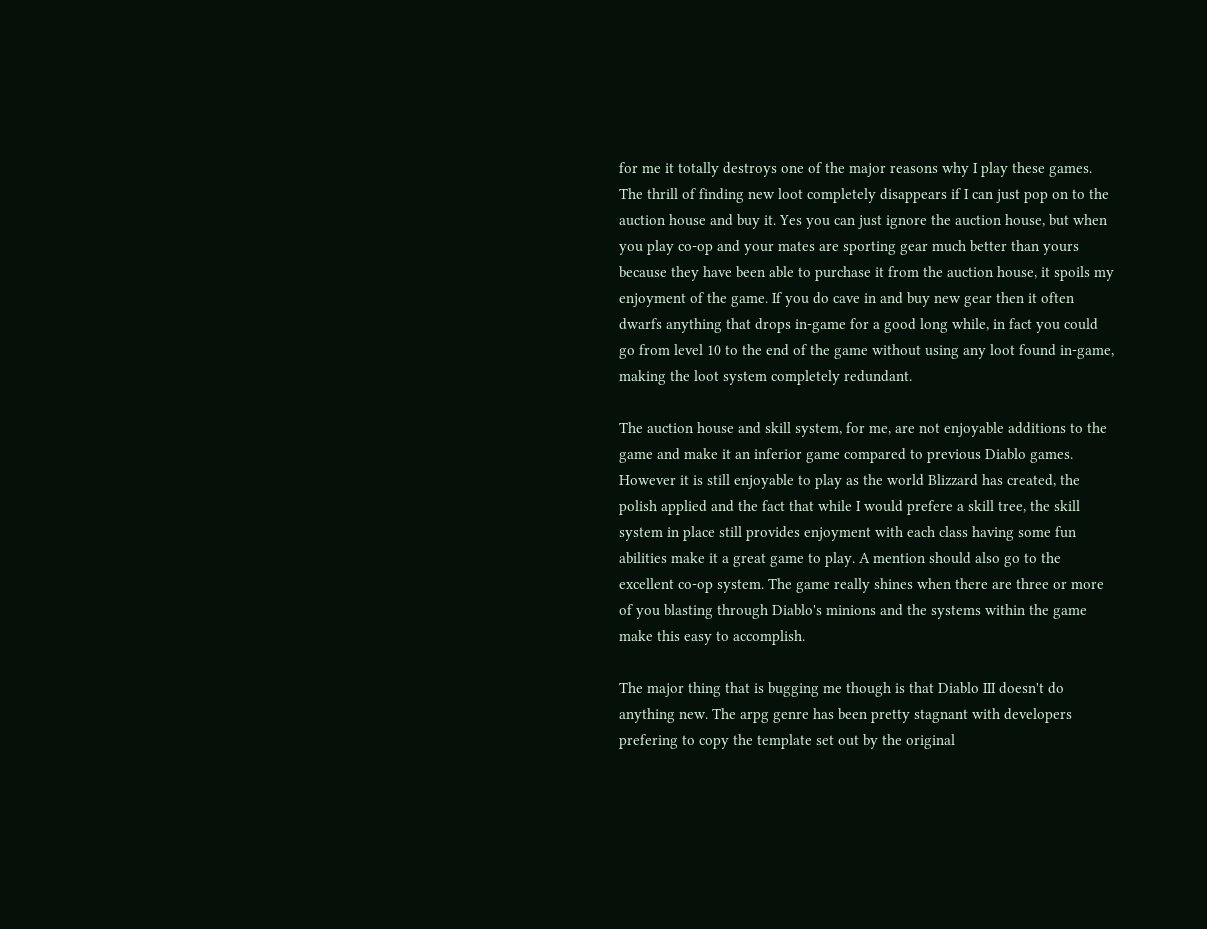for me it totally destroys one of the major reasons why I play these games. The thrill of finding new loot completely disappears if I can just pop on to the auction house and buy it. Yes you can just ignore the auction house, but when you play co-op and your mates are sporting gear much better than yours because they have been able to purchase it from the auction house, it spoils my enjoyment of the game. If you do cave in and buy new gear then it often dwarfs anything that drops in-game for a good long while, in fact you could go from level 10 to the end of the game without using any loot found in-game, making the loot system completely redundant.

The auction house and skill system, for me, are not enjoyable additions to the game and make it an inferior game compared to previous Diablo games. However it is still enjoyable to play as the world Blizzard has created, the polish applied and the fact that while I would prefere a skill tree, the skill system in place still provides enjoyment with each class having some fun abilities make it a great game to play. A mention should also go to the excellent co-op system. The game really shines when there are three or more of you blasting through Diablo's minions and the systems within the game make this easy to accomplish.

The major thing that is bugging me though is that Diablo III doesn't do anything new. The arpg genre has been pretty stagnant with developers prefering to copy the template set out by the original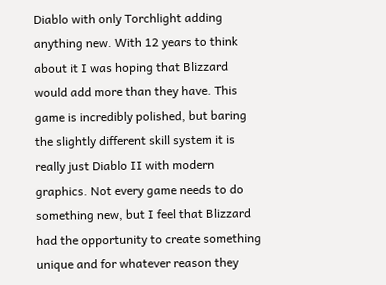Diablo with only Torchlight adding anything new. With 12 years to think about it I was hoping that Blizzard would add more than they have. This game is incredibly polished, but baring the slightly different skill system it is really just Diablo II with modern graphics. Not every game needs to do something new, but I feel that Blizzard had the opportunity to create something unique and for whatever reason they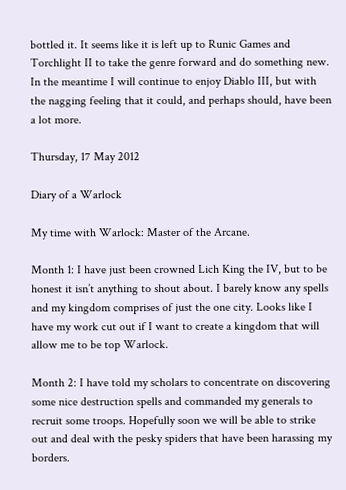bottled it. It seems like it is left up to Runic Games and Torchlight II to take the genre forward and do something new. In the meantime I will continue to enjoy Diablo III, but with the nagging feeling that it could, and perhaps should, have been a lot more.

Thursday, 17 May 2012

Diary of a Warlock

My time with Warlock: Master of the Arcane.

Month 1: I have just been crowned Lich King the IV, but to be honest it isn’t anything to shout about. I barely know any spells and my kingdom comprises of just the one city. Looks like I have my work cut out if I want to create a kingdom that will allow me to be top Warlock.

Month 2: I have told my scholars to concentrate on discovering some nice destruction spells and commanded my generals to recruit some troops. Hopefully soon we will be able to strike out and deal with the pesky spiders that have been harassing my borders.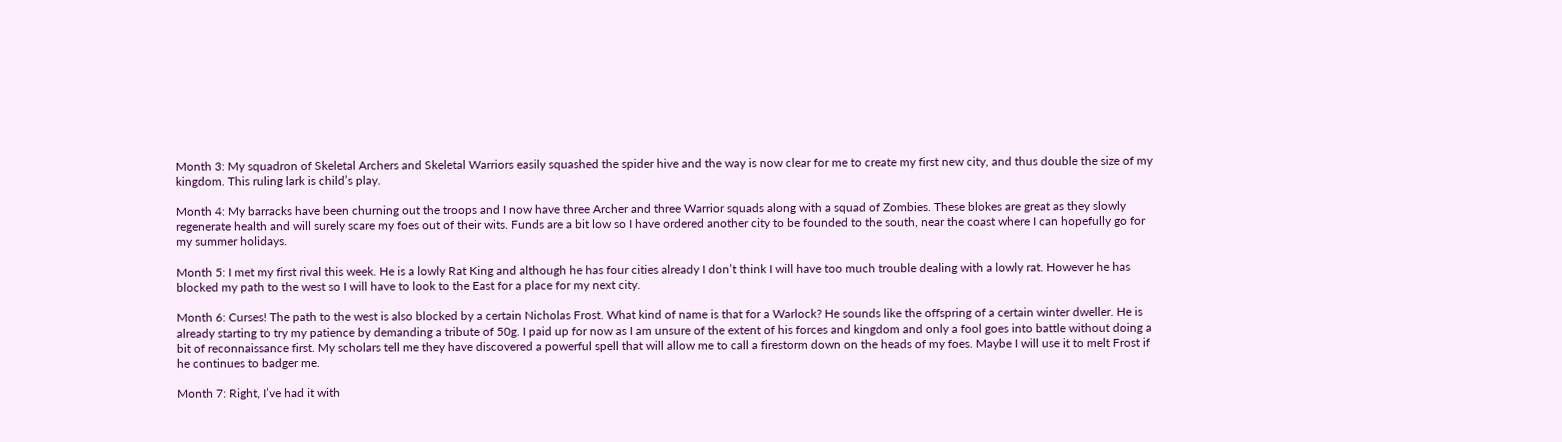Month 3: My squadron of Skeletal Archers and Skeletal Warriors easily squashed the spider hive and the way is now clear for me to create my first new city, and thus double the size of my kingdom. This ruling lark is child’s play.

Month 4: My barracks have been churning out the troops and I now have three Archer and three Warrior squads along with a squad of Zombies. These blokes are great as they slowly regenerate health and will surely scare my foes out of their wits. Funds are a bit low so I have ordered another city to be founded to the south, near the coast where I can hopefully go for my summer holidays.

Month 5: I met my first rival this week. He is a lowly Rat King and although he has four cities already I don’t think I will have too much trouble dealing with a lowly rat. However he has blocked my path to the west so I will have to look to the East for a place for my next city.

Month 6: Curses! The path to the west is also blocked by a certain Nicholas Frost. What kind of name is that for a Warlock? He sounds like the offspring of a certain winter dweller. He is already starting to try my patience by demanding a tribute of 50g. I paid up for now as I am unsure of the extent of his forces and kingdom and only a fool goes into battle without doing a bit of reconnaissance first. My scholars tell me they have discovered a powerful spell that will allow me to call a firestorm down on the heads of my foes. Maybe I will use it to melt Frost if he continues to badger me.

Month 7: Right, I’ve had it with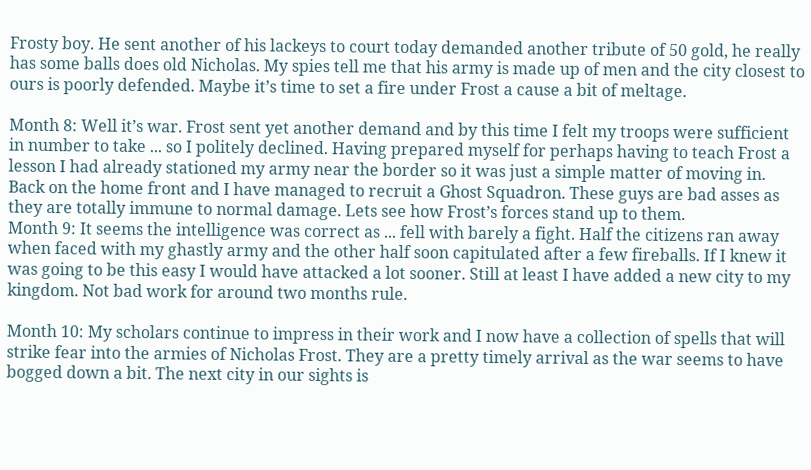Frosty boy. He sent another of his lackeys to court today demanded another tribute of 50 gold, he really has some balls does old Nicholas. My spies tell me that his army is made up of men and the city closest to ours is poorly defended. Maybe it’s time to set a fire under Frost a cause a bit of meltage.

Month 8: Well it’s war. Frost sent yet another demand and by this time I felt my troops were sufficient in number to take ... so I politely declined. Having prepared myself for perhaps having to teach Frost a lesson I had already stationed my army near the border so it was just a simple matter of moving in. Back on the home front and I have managed to recruit a Ghost Squadron. These guys are bad asses as they are totally immune to normal damage. Lets see how Frost’s forces stand up to them.
Month 9: It seems the intelligence was correct as ... fell with barely a fight. Half the citizens ran away when faced with my ghastly army and the other half soon capitulated after a few fireballs. If I knew it was going to be this easy I would have attacked a lot sooner. Still at least I have added a new city to my kingdom. Not bad work for around two months rule.

Month 10: My scholars continue to impress in their work and I now have a collection of spells that will strike fear into the armies of Nicholas Frost. They are a pretty timely arrival as the war seems to have bogged down a bit. The next city in our sights is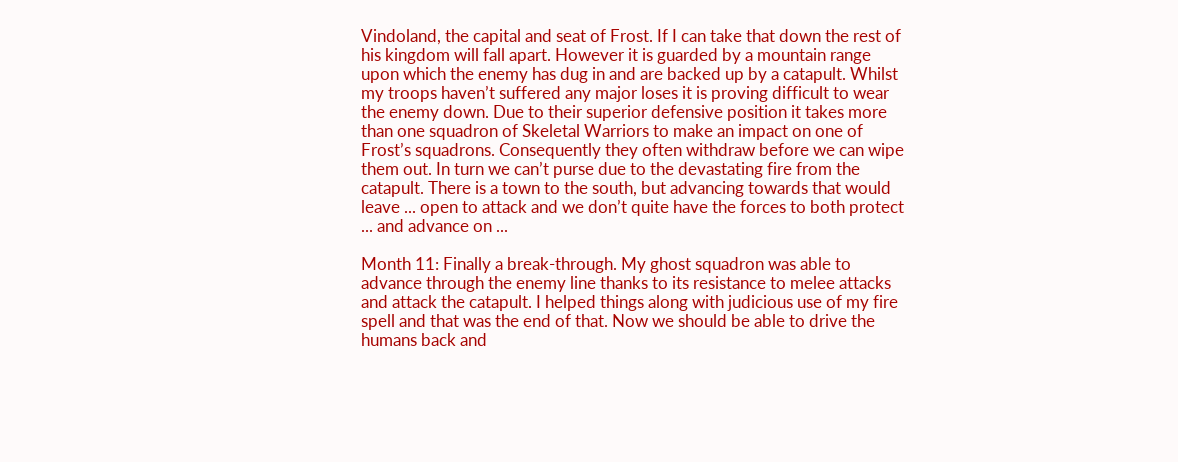Vindoland, the capital and seat of Frost. If I can take that down the rest of his kingdom will fall apart. However it is guarded by a mountain range upon which the enemy has dug in and are backed up by a catapult. Whilst my troops haven’t suffered any major loses it is proving difficult to wear the enemy down. Due to their superior defensive position it takes more than one squadron of Skeletal Warriors to make an impact on one of Frost’s squadrons. Consequently they often withdraw before we can wipe them out. In turn we can’t purse due to the devastating fire from the catapult. There is a town to the south, but advancing towards that would leave ... open to attack and we don’t quite have the forces to both protect ... and advance on ...

Month 11: Finally a break-through. My ghost squadron was able to advance through the enemy line thanks to its resistance to melee attacks and attack the catapult. I helped things along with judicious use of my fire spell and that was the end of that. Now we should be able to drive the humans back and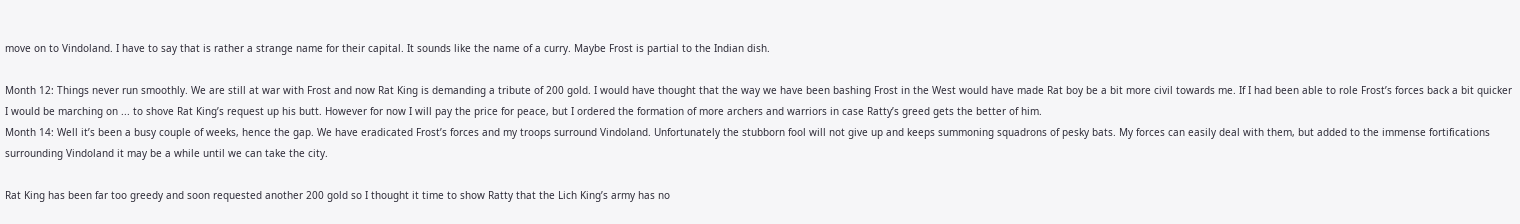move on to Vindoland. I have to say that is rather a strange name for their capital. It sounds like the name of a curry. Maybe Frost is partial to the Indian dish.

Month 12: Things never run smoothly. We are still at war with Frost and now Rat King is demanding a tribute of 200 gold. I would have thought that the way we have been bashing Frost in the West would have made Rat boy be a bit more civil towards me. If I had been able to role Frost’s forces back a bit quicker I would be marching on ... to shove Rat King’s request up his butt. However for now I will pay the price for peace, but I ordered the formation of more archers and warriors in case Ratty’s greed gets the better of him.
Month 14: Well it’s been a busy couple of weeks, hence the gap. We have eradicated Frost’s forces and my troops surround Vindoland. Unfortunately the stubborn fool will not give up and keeps summoning squadrons of pesky bats. My forces can easily deal with them, but added to the immense fortifications surrounding Vindoland it may be a while until we can take the city.

Rat King has been far too greedy and soon requested another 200 gold so I thought it time to show Ratty that the Lich King’s army has no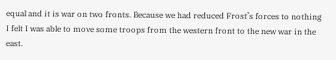equal and it is war on two fronts. Because we had reduced Frost’s forces to nothing I felt I was able to move some troops from the western front to the new war in the east.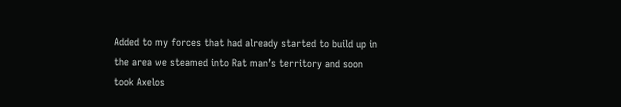Added to my forces that had already started to build up in the area we steamed into Rat man’s territory and soon took Axelos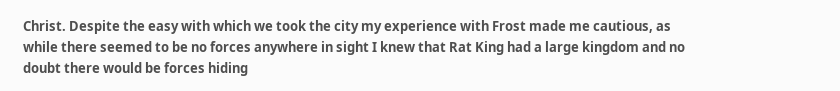Christ. Despite the easy with which we took the city my experience with Frost made me cautious, as while there seemed to be no forces anywhere in sight I knew that Rat King had a large kingdom and no doubt there would be forces hiding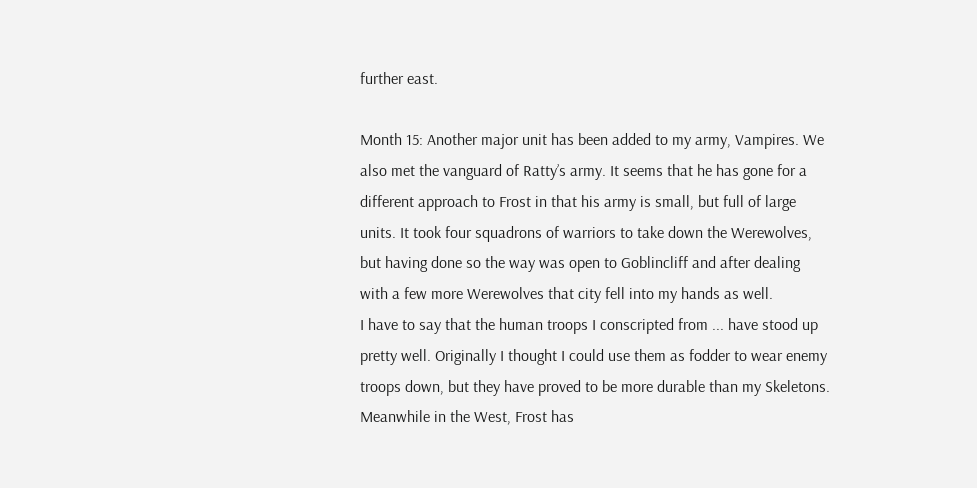further east.

Month 15: Another major unit has been added to my army, Vampires. We also met the vanguard of Ratty’s army. It seems that he has gone for a different approach to Frost in that his army is small, but full of large units. It took four squadrons of warriors to take down the Werewolves, but having done so the way was open to Goblincliff and after dealing with a few more Werewolves that city fell into my hands as well.
I have to say that the human troops I conscripted from ... have stood up pretty well. Originally I thought I could use them as fodder to wear enemy troops down, but they have proved to be more durable than my Skeletons.
Meanwhile in the West, Frost has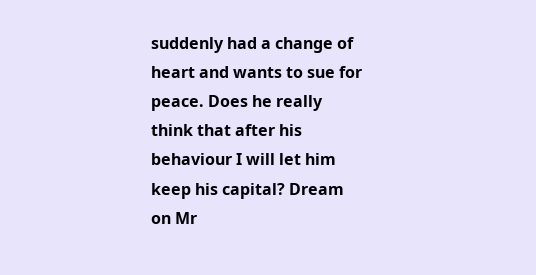suddenly had a change of heart and wants to sue for peace. Does he really think that after his behaviour I will let him keep his capital? Dream on Mr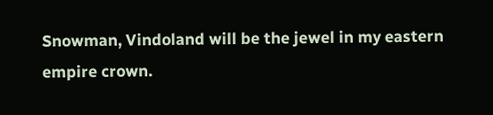Snowman, Vindoland will be the jewel in my eastern empire crown.